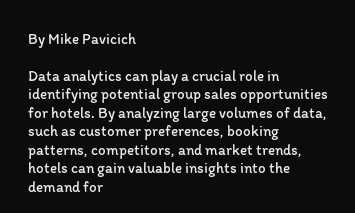By Mike Pavicich

Data analytics can play a crucial role in identifying potential group sales opportunities for hotels. By analyzing large volumes of data, such as customer preferences, booking patterns, competitors, and market trends, hotels can gain valuable insights into the demand for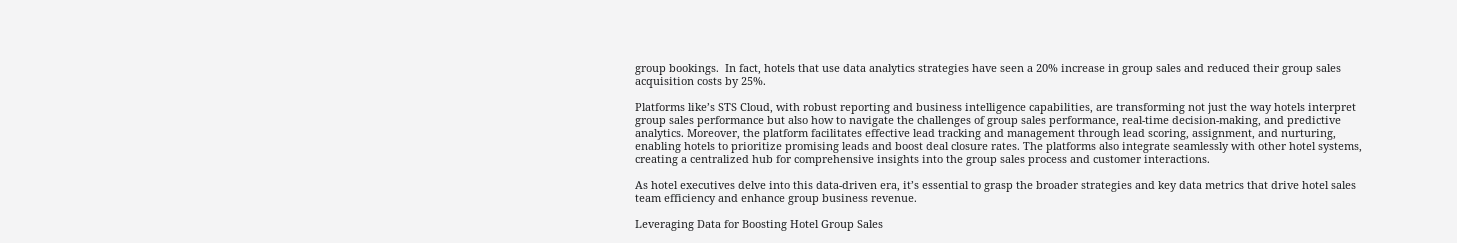group bookings.  In fact, hotels that use data analytics strategies have seen a 20% increase in group sales and reduced their group sales acquisition costs by 25%.

Platforms like’s STS Cloud, with robust reporting and business intelligence capabilities, are transforming not just the way hotels interpret group sales performance but also how to navigate the challenges of group sales performance, real-time decision-making, and predictive analytics. Moreover, the platform facilitates effective lead tracking and management through lead scoring, assignment, and nurturing, enabling hotels to prioritize promising leads and boost deal closure rates. The platforms also integrate seamlessly with other hotel systems, creating a centralized hub for comprehensive insights into the group sales process and customer interactions.

As hotel executives delve into this data-driven era, it’s essential to grasp the broader strategies and key data metrics that drive hotel sales team efficiency and enhance group business revenue.

Leveraging Data for Boosting Hotel Group Sales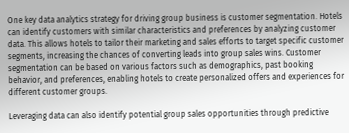One key data analytics strategy for driving group business is customer segmentation. Hotels can identify customers with similar characteristics and preferences by analyzing customer data. This allows hotels to tailor their marketing and sales efforts to target specific customer segments, increasing the chances of converting leads into group sales wins. Customer segmentation can be based on various factors such as demographics, past booking behavior, and preferences, enabling hotels to create personalized offers and experiences for different customer groups.

Leveraging data can also identify potential group sales opportunities through predictive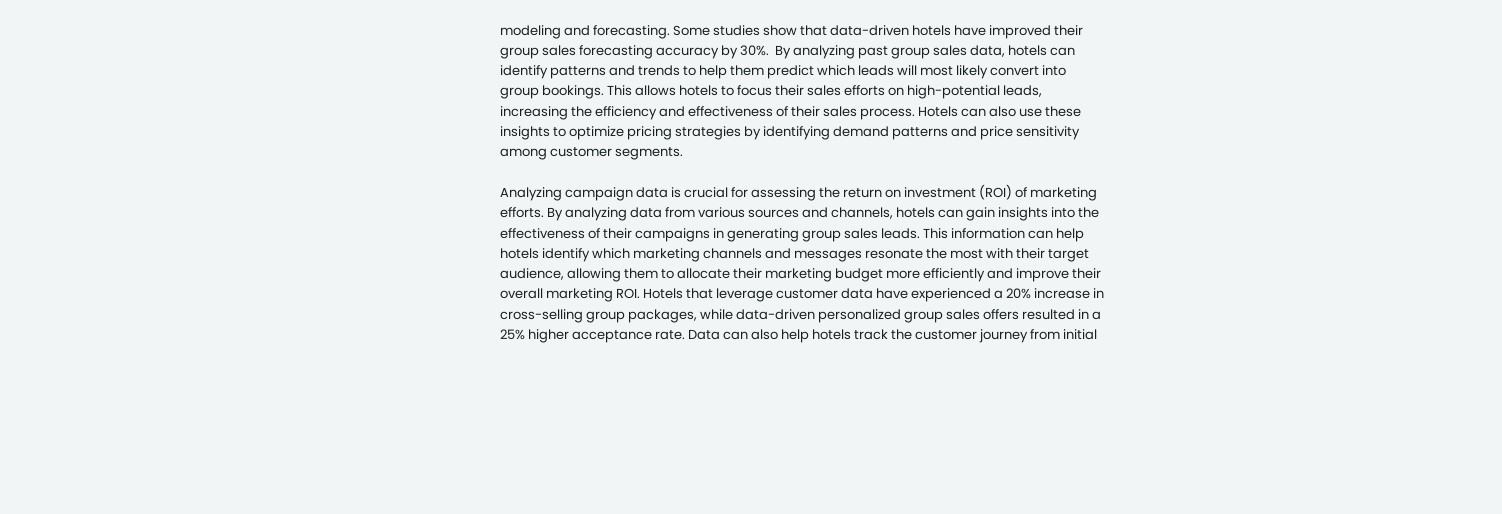modeling and forecasting. Some studies show that data-driven hotels have improved their group sales forecasting accuracy by 30%.  By analyzing past group sales data, hotels can identify patterns and trends to help them predict which leads will most likely convert into group bookings. This allows hotels to focus their sales efforts on high-potential leads, increasing the efficiency and effectiveness of their sales process. Hotels can also use these insights to optimize pricing strategies by identifying demand patterns and price sensitivity among customer segments.

Analyzing campaign data is crucial for assessing the return on investment (ROI) of marketing efforts. By analyzing data from various sources and channels, hotels can gain insights into the effectiveness of their campaigns in generating group sales leads. This information can help hotels identify which marketing channels and messages resonate the most with their target audience, allowing them to allocate their marketing budget more efficiently and improve their overall marketing ROI. Hotels that leverage customer data have experienced a 20% increase in cross-selling group packages, while data-driven personalized group sales offers resulted in a 25% higher acceptance rate. Data can also help hotels track the customer journey from initial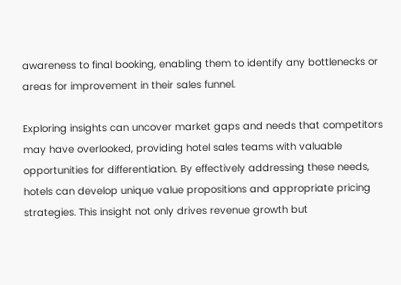awareness to final booking, enabling them to identify any bottlenecks or areas for improvement in their sales funnel.

Exploring insights can uncover market gaps and needs that competitors may have overlooked, providing hotel sales teams with valuable opportunities for differentiation. By effectively addressing these needs, hotels can develop unique value propositions and appropriate pricing strategies. This insight not only drives revenue growth but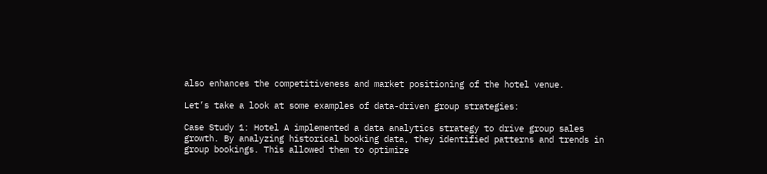also enhances the competitiveness and market positioning of the hotel venue.

Let’s take a look at some examples of data-driven group strategies:

Case Study 1: Hotel A implemented a data analytics strategy to drive group sales growth. By analyzing historical booking data, they identified patterns and trends in group bookings. This allowed them to optimize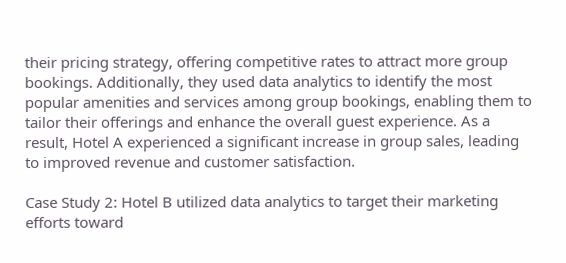their pricing strategy, offering competitive rates to attract more group bookings. Additionally, they used data analytics to identify the most popular amenities and services among group bookings, enabling them to tailor their offerings and enhance the overall guest experience. As a result, Hotel A experienced a significant increase in group sales, leading to improved revenue and customer satisfaction.

Case Study 2: Hotel B utilized data analytics to target their marketing efforts toward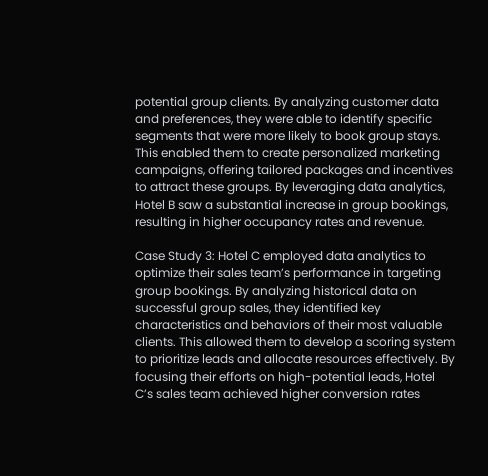potential group clients. By analyzing customer data and preferences, they were able to identify specific segments that were more likely to book group stays. This enabled them to create personalized marketing campaigns, offering tailored packages and incentives to attract these groups. By leveraging data analytics, Hotel B saw a substantial increase in group bookings, resulting in higher occupancy rates and revenue.

Case Study 3: Hotel C employed data analytics to optimize their sales team’s performance in targeting group bookings. By analyzing historical data on successful group sales, they identified key characteristics and behaviors of their most valuable clients. This allowed them to develop a scoring system to prioritize leads and allocate resources effectively. By focusing their efforts on high-potential leads, Hotel C’s sales team achieved higher conversion rates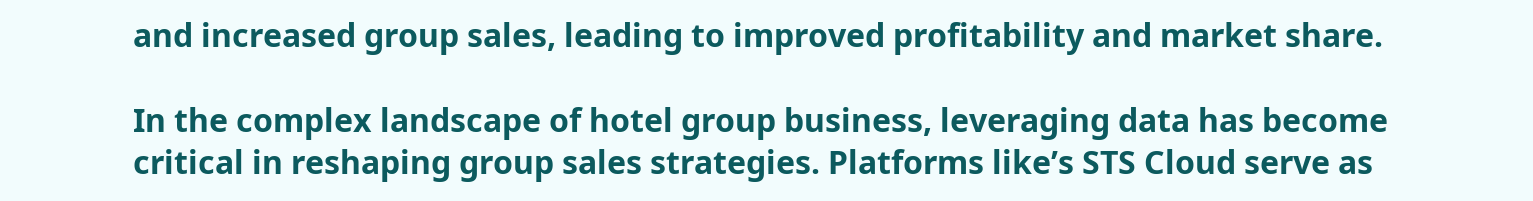and increased group sales, leading to improved profitability and market share.

In the complex landscape of hotel group business, leveraging data has become critical in reshaping group sales strategies. Platforms like’s STS Cloud serve as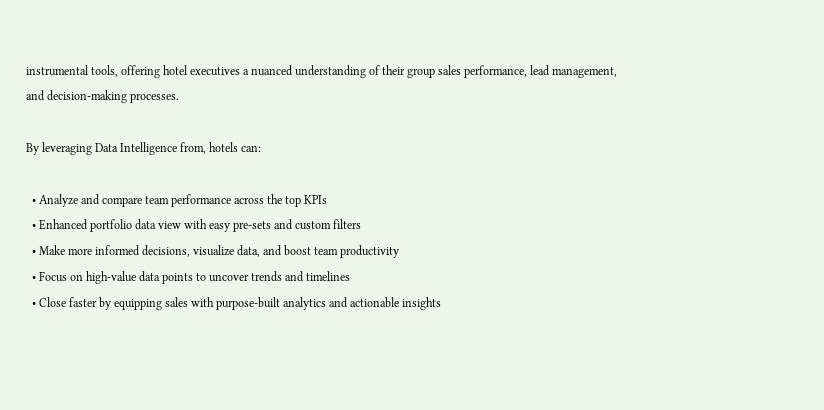instrumental tools, offering hotel executives a nuanced understanding of their group sales performance, lead management, and decision-making processes.

By leveraging Data Intelligence from, hotels can:

  • Analyze and compare team performance across the top KPIs
  • Enhanced portfolio data view with easy pre-sets and custom filters
  • Make more informed decisions, visualize data, and boost team productivity
  • Focus on high-value data points to uncover trends and timelines
  • Close faster by equipping sales with purpose-built analytics and actionable insights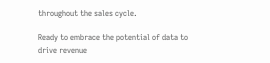throughout the sales cycle.

Ready to embrace the potential of data to drive revenue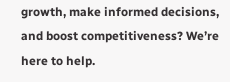growth, make informed decisions, and boost competitiveness? We’re here to help.